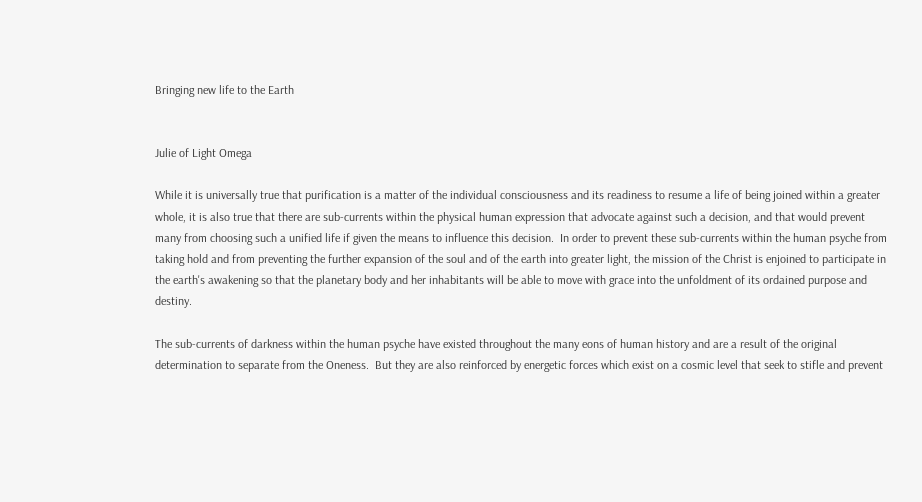Bringing new life to the Earth


Julie of Light Omega

While it is universally true that purification is a matter of the individual consciousness and its readiness to resume a life of being joined within a greater whole, it is also true that there are sub-currents within the physical human expression that advocate against such a decision, and that would prevent many from choosing such a unified life if given the means to influence this decision.  In order to prevent these sub-currents within the human psyche from taking hold and from preventing the further expansion of the soul and of the earth into greater light, the mission of the Christ is enjoined to participate in the earth's awakening so that the planetary body and her inhabitants will be able to move with grace into the unfoldment of its ordained purpose and destiny.

The sub-currents of darkness within the human psyche have existed throughout the many eons of human history and are a result of the original determination to separate from the Oneness.  But they are also reinforced by energetic forces which exist on a cosmic level that seek to stifle and prevent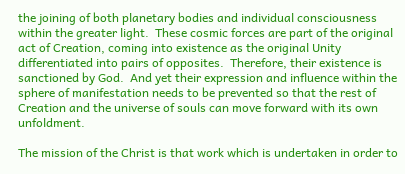the joining of both planetary bodies and individual consciousness within the greater light.  These cosmic forces are part of the original act of Creation, coming into existence as the original Unity differentiated into pairs of opposites.  Therefore, their existence is sanctioned by God.  And yet their expression and influence within the sphere of manifestation needs to be prevented so that the rest of Creation and the universe of souls can move forward with its own unfoldment.

The mission of the Christ is that work which is undertaken in order to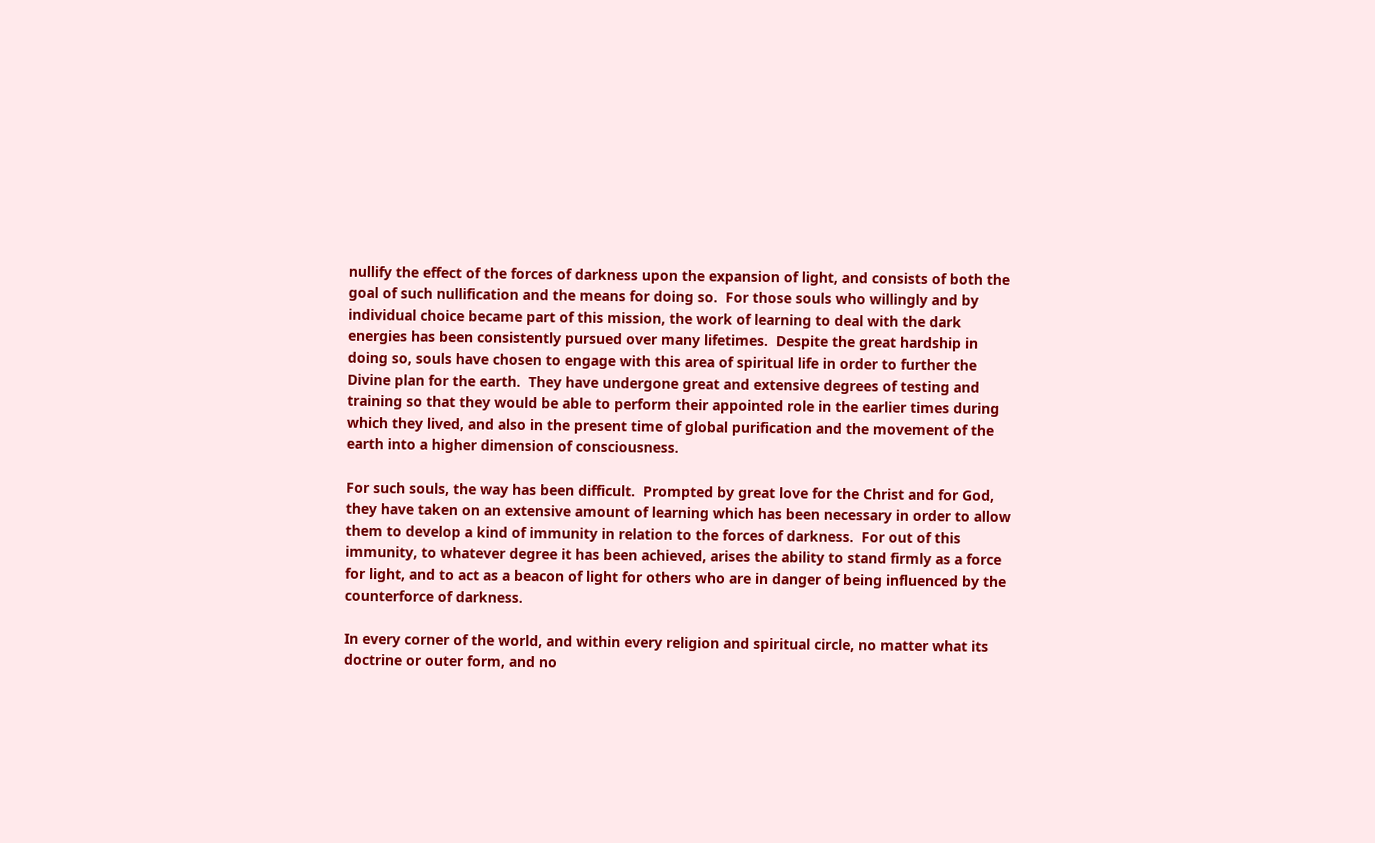nullify the effect of the forces of darkness upon the expansion of light, and consists of both the goal of such nullification and the means for doing so.  For those souls who willingly and by individual choice became part of this mission, the work of learning to deal with the dark energies has been consistently pursued over many lifetimes.  Despite the great hardship in doing so, souls have chosen to engage with this area of spiritual life in order to further the Divine plan for the earth.  They have undergone great and extensive degrees of testing and training so that they would be able to perform their appointed role in the earlier times during which they lived, and also in the present time of global purification and the movement of the earth into a higher dimension of consciousness.

For such souls, the way has been difficult.  Prompted by great love for the Christ and for God, they have taken on an extensive amount of learning which has been necessary in order to allow them to develop a kind of immunity in relation to the forces of darkness.  For out of this immunity, to whatever degree it has been achieved, arises the ability to stand firmly as a force for light, and to act as a beacon of light for others who are in danger of being influenced by the counterforce of darkness.

In every corner of the world, and within every religion and spiritual circle, no matter what its doctrine or outer form, and no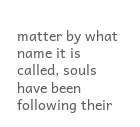matter by what name it is called, souls have been following their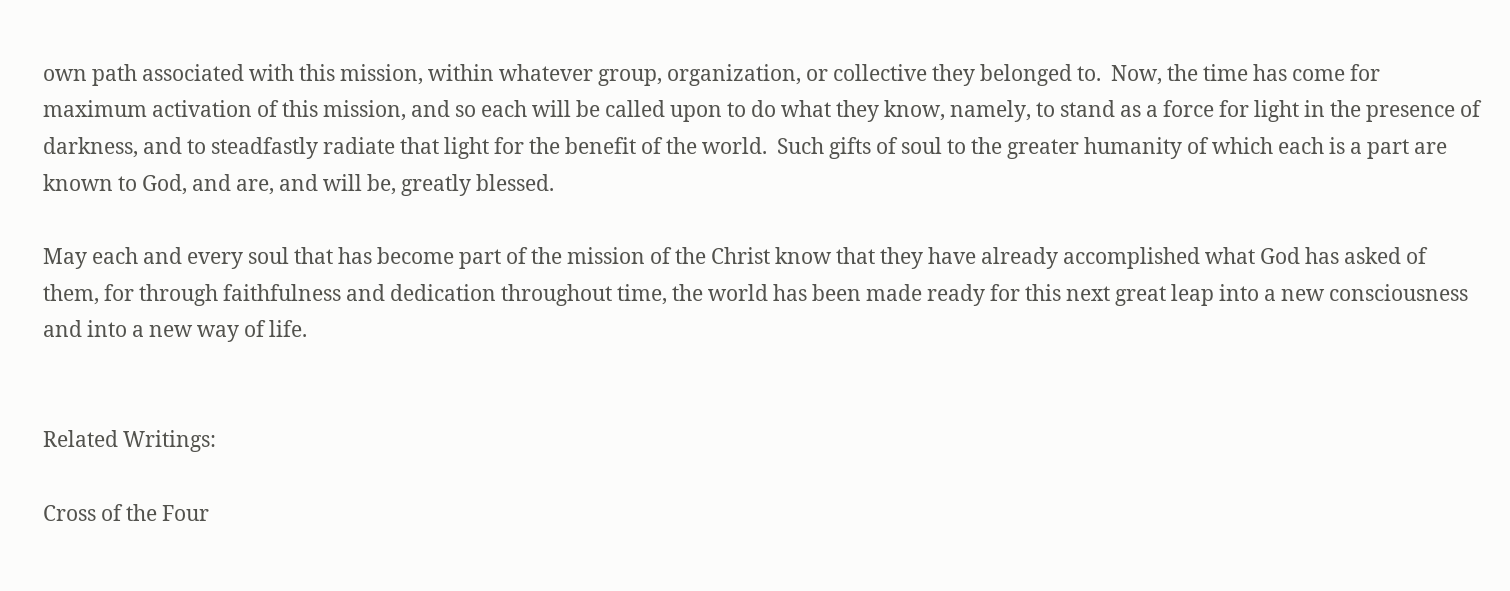own path associated with this mission, within whatever group, organization, or collective they belonged to.  Now, the time has come for maximum activation of this mission, and so each will be called upon to do what they know, namely, to stand as a force for light in the presence of darkness, and to steadfastly radiate that light for the benefit of the world.  Such gifts of soul to the greater humanity of which each is a part are known to God, and are, and will be, greatly blessed.

May each and every soul that has become part of the mission of the Christ know that they have already accomplished what God has asked of them, for through faithfulness and dedication throughout time, the world has been made ready for this next great leap into a new consciousness and into a new way of life.


Related Writings:

Cross of the Four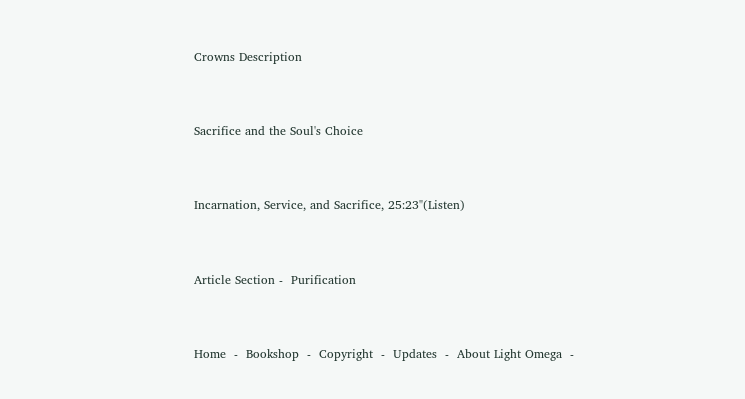Crowns Description


Sacrifice and the Soul's Choice


Incarnation, Service, and Sacrifice, 25:23"(Listen)


Article Section -  Purification


Home  -  Bookshop  -  Copyright  -  Updates  -  About Light Omega  -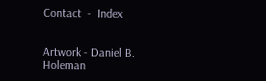Contact  -  Index


Artwork - Daniel B. Holeman